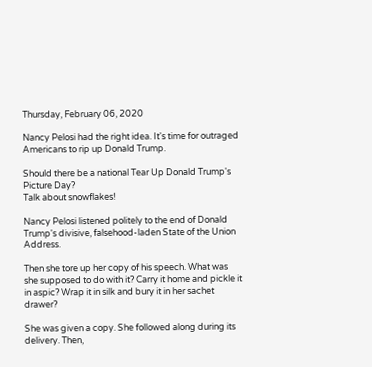Thursday, February 06, 2020

Nancy Pelosi had the right idea. It's time for outraged Americans to rip up Donald Trump.

Should there be a national Tear Up Donald Trump's Picture Day?
Talk about snowflakes!

Nancy Pelosi listened politely to the end of Donald Trump's divisive, falsehood-laden State of the Union Address.

Then she tore up her copy of his speech. What was she supposed to do with it? Carry it home and pickle it in aspic? Wrap it in silk and bury it in her sachet drawer?

She was given a copy. She followed along during its delivery. Then,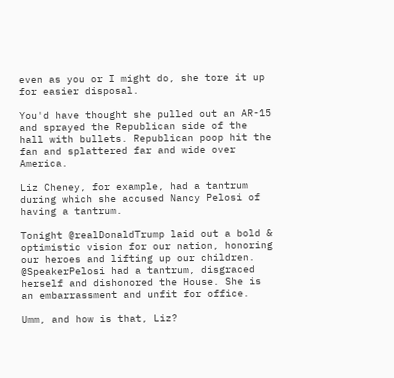even as you or I might do, she tore it up for easier disposal.

You'd have thought she pulled out an AR-15 and sprayed the Republican side of the hall with bullets. Republican poop hit the fan and splattered far and wide over America.

Liz Cheney, for example, had a tantrum during which she accused Nancy Pelosi of having a tantrum.

Tonight @realDonaldTrump laid out a bold & optimistic vision for our nation, honoring our heroes and lifting up our children. @SpeakerPelosi had a tantrum, disgraced herself and dishonored the House. She is an embarrassment and unfit for office.

Umm, and how is that, Liz?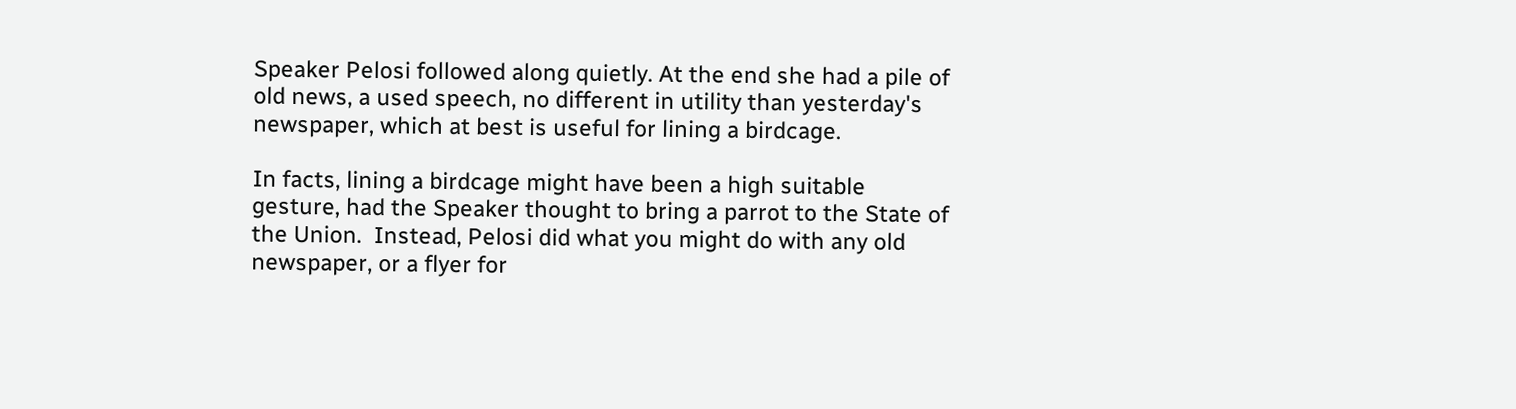Speaker Pelosi followed along quietly. At the end she had a pile of old news, a used speech, no different in utility than yesterday's newspaper, which at best is useful for lining a birdcage.

In facts, lining a birdcage might have been a high suitable gesture, had the Speaker thought to bring a parrot to the State of the Union.  Instead, Pelosi did what you might do with any old newspaper, or a flyer for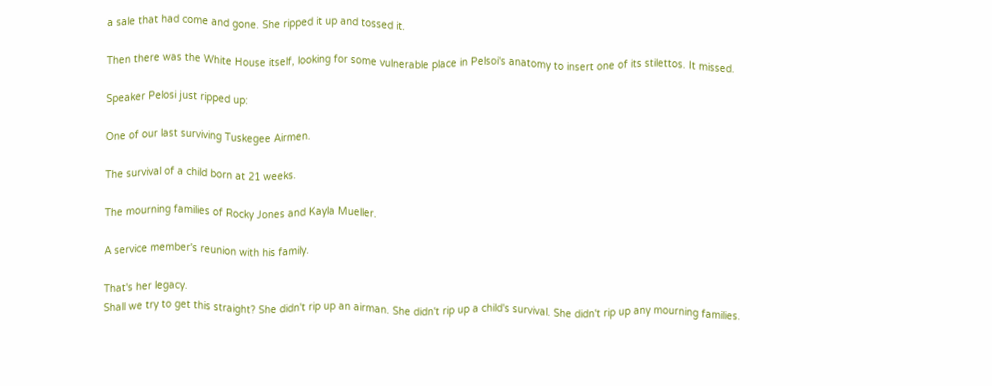a sale that had come and gone. She ripped it up and tossed it.

Then there was the White House itself, looking for some vulnerable place in Pelsoi's anatomy to insert one of its stilettos. It missed.

Speaker Pelosi just ripped up:

One of our last surviving Tuskegee Airmen.

The survival of a child born at 21 weeks.

The mourning families of Rocky Jones and Kayla Mueller.

A service member's reunion with his family.

That's her legacy.
Shall we try to get this straight? She didn't rip up an airman. She didn't rip up a child's survival. She didn't rip up any mourning families.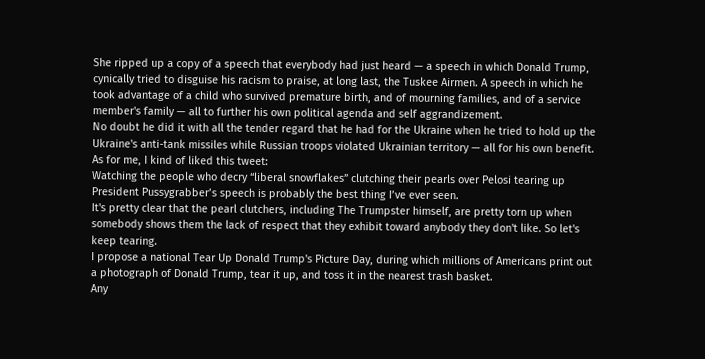She ripped up a copy of a speech that everybody had just heard — a speech in which Donald Trump, cynically tried to disguise his racism to praise, at long last, the Tuskee Airmen. A speech in which he took advantage of a child who survived premature birth, and of mourning families, and of a service member's family — all to further his own political agenda and self aggrandizement.
No doubt he did it with all the tender regard that he had for the Ukraine when he tried to hold up the Ukraine's anti-tank missiles while Russian troops violated Ukrainian territory — all for his own benefit.
As for me, I kind of liked this tweet:
Watching the people who decry “liberal snowflakes” clutching their pearls over Pelosi tearing up President Pussygrabber’s speech is probably the best thing I’ve ever seen.
It's pretty clear that the pearl clutchers, including The Trumpster himself, are pretty torn up when somebody shows them the lack of respect that they exhibit toward anybody they don't like. So let's keep tearing.
I propose a national Tear Up Donald Trump's Picture Day, during which millions of Americans print out a photograph of Donald Trump, tear it up, and toss it in the nearest trash basket.
Any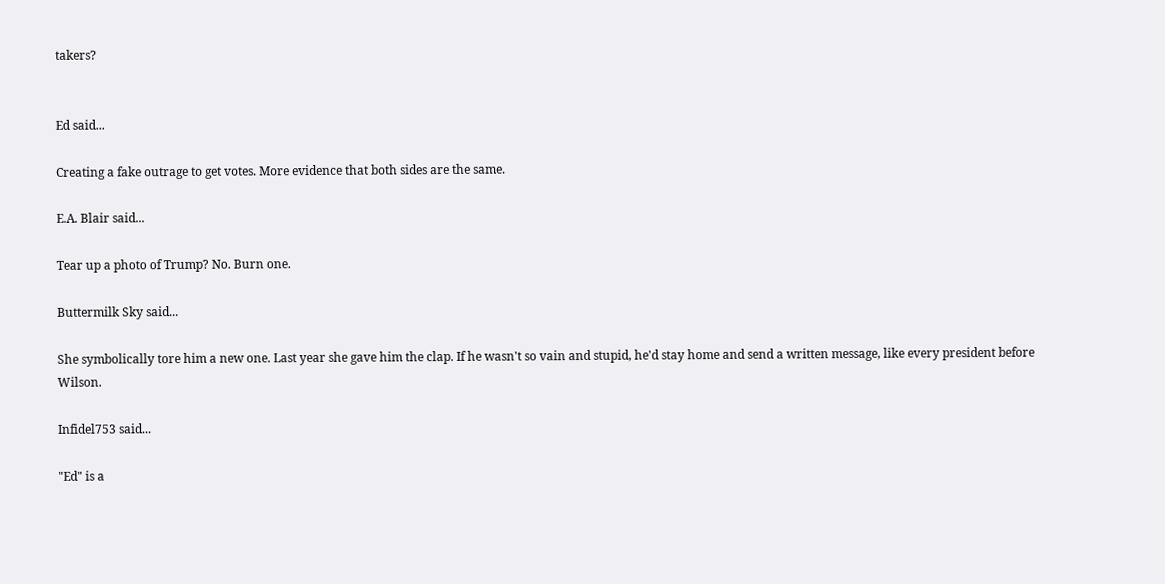takers?


Ed said...

Creating a fake outrage to get votes. More evidence that both sides are the same.

E.A. Blair said...

Tear up a photo of Trump? No. Burn one.

Buttermilk Sky said...

She symbolically tore him a new one. Last year she gave him the clap. If he wasn't so vain and stupid, he'd stay home and send a written message, like every president before Wilson.

Infidel753 said...

"Ed" is a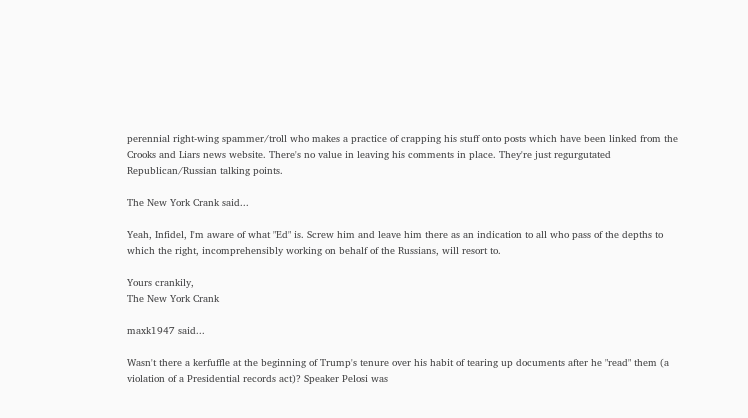perennial right-wing spammer/troll who makes a practice of crapping his stuff onto posts which have been linked from the Crooks and Liars news website. There's no value in leaving his comments in place. They're just regurgutated Republican/Russian talking points.

The New York Crank said...

Yeah, Infidel, I'm aware of what "Ed" is. Screw him and leave him there as an indication to all who pass of the depths to which the right, incomprehensibly working on behalf of the Russians, will resort to.

Yours crankily,
The New York Crank

maxk1947 said...

Wasn't there a kerfuffle at the beginning of Trump's tenure over his habit of tearing up documents after he "read" them (a violation of a Presidential records act)? Speaker Pelosi was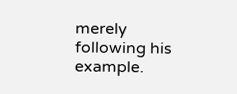merely following his example.